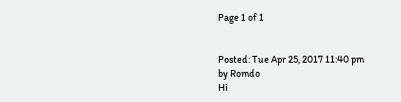Page 1 of 1


Posted: Tue Apr 25, 2017 11:40 pm
by Romdo
Hi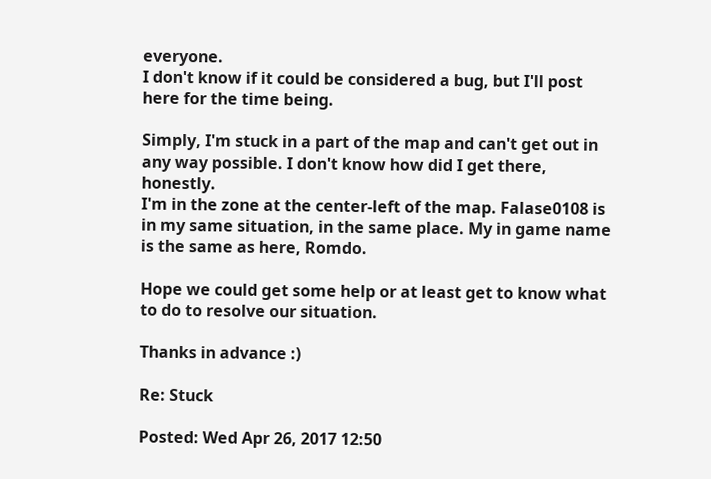everyone.
I don't know if it could be considered a bug, but I'll post here for the time being.

Simply, I'm stuck in a part of the map and can't get out in any way possible. I don't know how did I get there, honestly.
I'm in the zone at the center-left of the map. Falase0108 is in my same situation, in the same place. My in game name is the same as here, Romdo.

Hope we could get some help or at least get to know what to do to resolve our situation.

Thanks in advance :)

Re: Stuck

Posted: Wed Apr 26, 2017 12:50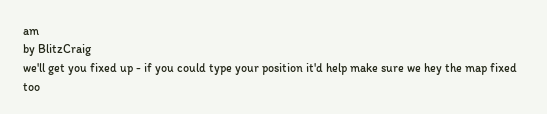am
by BlitzCraig
we'll get you fixed up - if you could type your position it'd help make sure we hey the map fixed too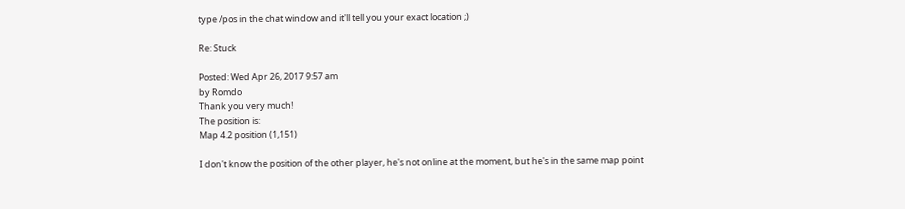type /pos in the chat window and it'll tell you your exact location ;)

Re: Stuck

Posted: Wed Apr 26, 2017 9:57 am
by Romdo
Thank you very much!
The position is:
Map 4.2 position (1,151)

I don't know the position of the other player, he's not online at the moment, but he's in the same map point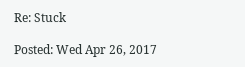Re: Stuck

Posted: Wed Apr 26, 2017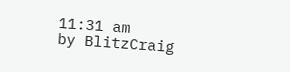11:31 am
by BlitzCraig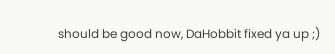should be good now, DaHobbit fixed ya up ;)